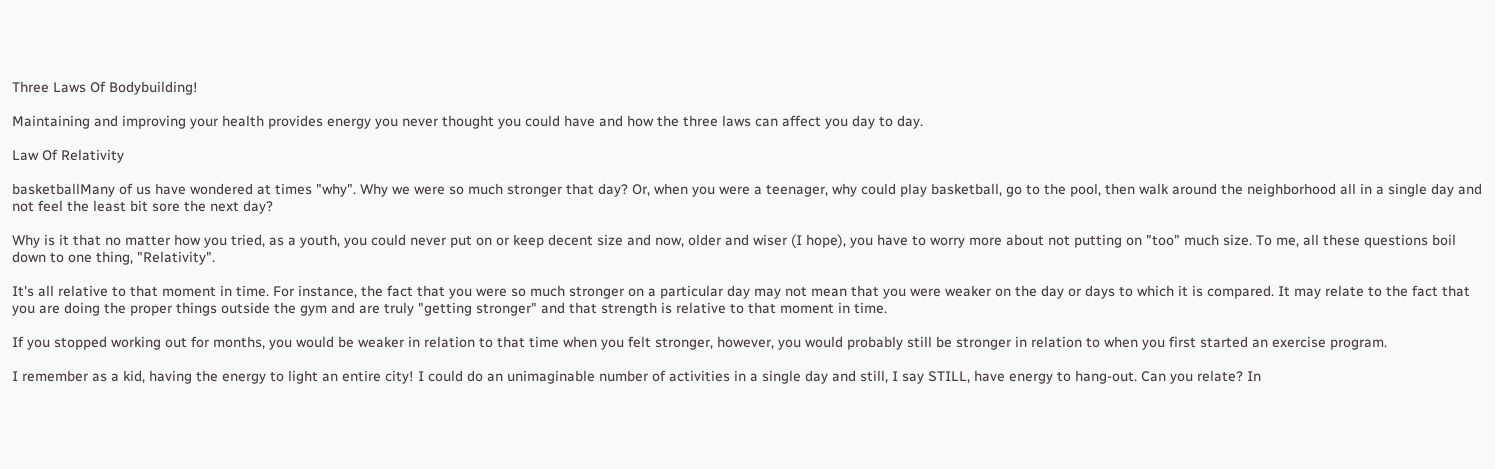Three Laws Of Bodybuilding!

Maintaining and improving your health provides energy you never thought you could have and how the three laws can affect you day to day.

Law Of Relativity

basketballMany of us have wondered at times "why". Why we were so much stronger that day? Or, when you were a teenager, why could play basketball, go to the pool, then walk around the neighborhood all in a single day and not feel the least bit sore the next day?

Why is it that no matter how you tried, as a youth, you could never put on or keep decent size and now, older and wiser (I hope), you have to worry more about not putting on "too" much size. To me, all these questions boil down to one thing, "Relativity".

It's all relative to that moment in time. For instance, the fact that you were so much stronger on a particular day may not mean that you were weaker on the day or days to which it is compared. It may relate to the fact that you are doing the proper things outside the gym and are truly "getting stronger" and that strength is relative to that moment in time.

If you stopped working out for months, you would be weaker in relation to that time when you felt stronger, however, you would probably still be stronger in relation to when you first started an exercise program.

I remember as a kid, having the energy to light an entire city! I could do an unimaginable number of activities in a single day and still, I say STILL, have energy to hang-out. Can you relate? In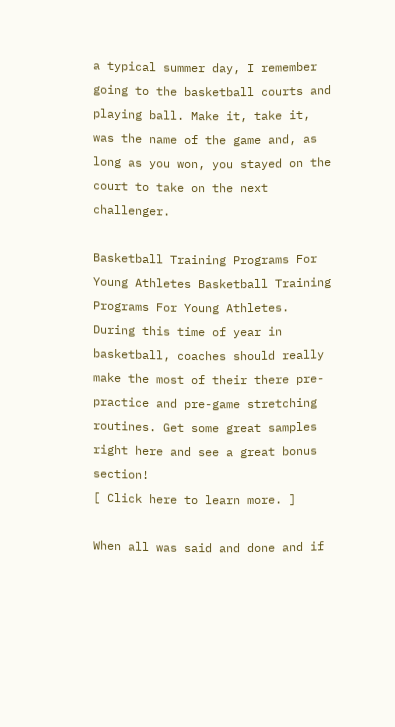a typical summer day, I remember going to the basketball courts and playing ball. Make it, take it, was the name of the game and, as long as you won, you stayed on the court to take on the next challenger.

Basketball Training Programs For Young Athletes Basketball Training Programs For Young Athletes.
During this time of year in basketball, coaches should really make the most of their there pre-practice and pre-game stretching routines. Get some great samples right here and see a great bonus section!
[ Click here to learn more. ]

When all was said and done and if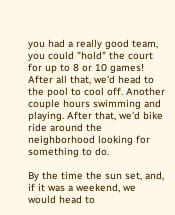you had a really good team, you could "hold" the court for up to 8 or 10 games! After all that, we'd head to the pool to cool off. Another couple hours swimming and playing. After that, we'd bike ride around the neighborhood looking for something to do.

By the time the sun set, and, if it was a weekend, we would head to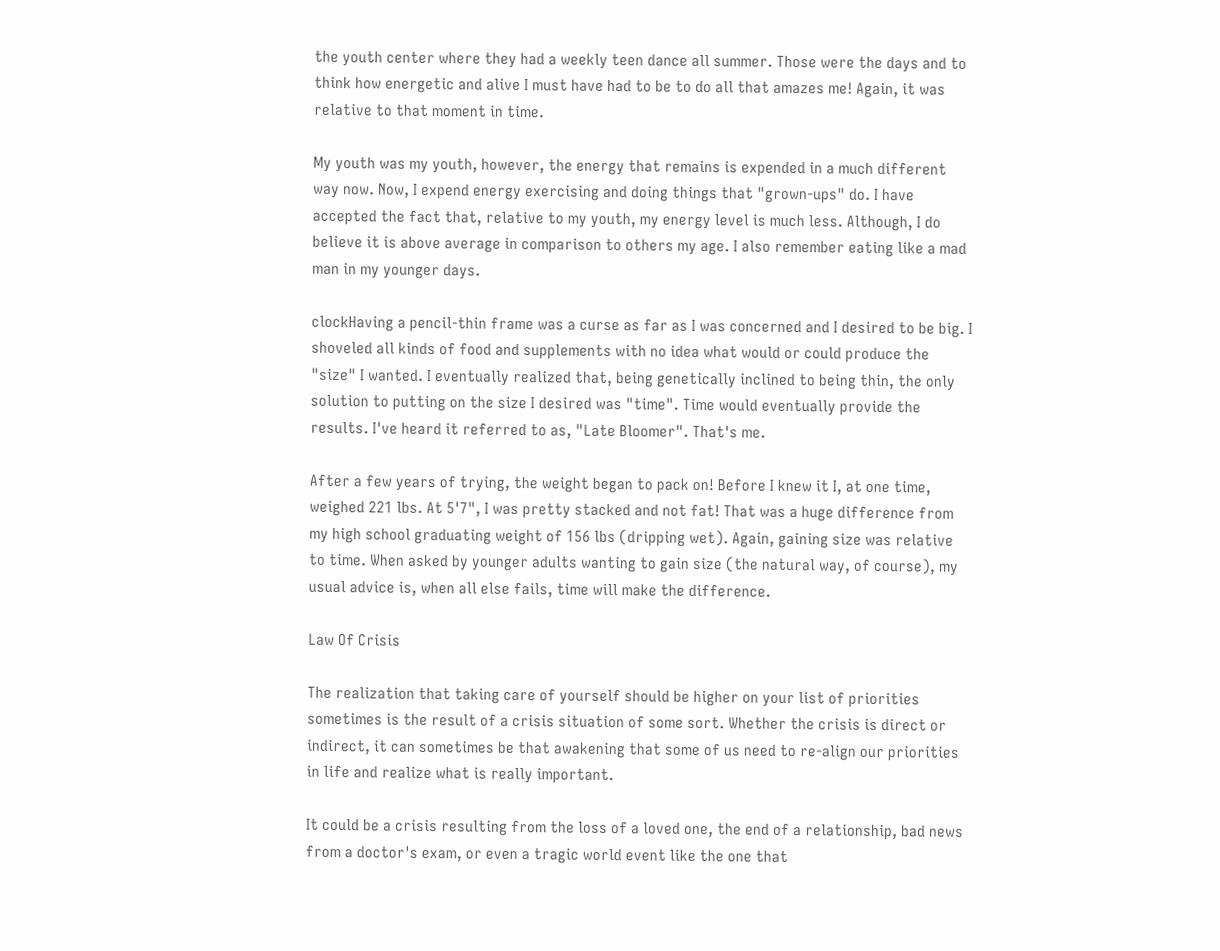the youth center where they had a weekly teen dance all summer. Those were the days and to think how energetic and alive I must have had to be to do all that amazes me! Again, it was relative to that moment in time.

My youth was my youth, however, the energy that remains is expended in a much different way now. Now, I expend energy exercising and doing things that "grown-ups" do. I have accepted the fact that, relative to my youth, my energy level is much less. Although, I do believe it is above average in comparison to others my age. I also remember eating like a mad man in my younger days.

clockHaving a pencil-thin frame was a curse as far as I was concerned and I desired to be big. I shoveled all kinds of food and supplements with no idea what would or could produce the "size" I wanted. I eventually realized that, being genetically inclined to being thin, the only solution to putting on the size I desired was "time". Time would eventually provide the results. I've heard it referred to as, "Late Bloomer". That's me.

After a few years of trying, the weight began to pack on! Before I knew it I, at one time, weighed 221 lbs. At 5'7", I was pretty stacked and not fat! That was a huge difference from my high school graduating weight of 156 lbs (dripping wet). Again, gaining size was relative to time. When asked by younger adults wanting to gain size (the natural way, of course), my usual advice is, when all else fails, time will make the difference.

Law Of Crisis

The realization that taking care of yourself should be higher on your list of priorities sometimes is the result of a crisis situation of some sort. Whether the crisis is direct or indirect, it can sometimes be that awakening that some of us need to re-align our priorities in life and realize what is really important.

It could be a crisis resulting from the loss of a loved one, the end of a relationship, bad news from a doctor's exam, or even a tragic world event like the one that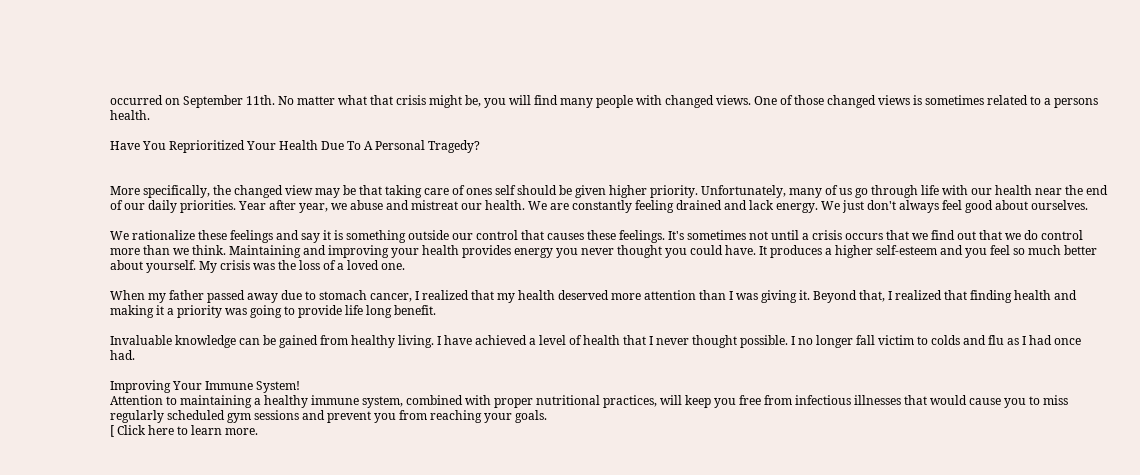occurred on September 11th. No matter what that crisis might be, you will find many people with changed views. One of those changed views is sometimes related to a persons health.

Have You Reprioritized Your Health Due To A Personal Tragedy?


More specifically, the changed view may be that taking care of ones self should be given higher priority. Unfortunately, many of us go through life with our health near the end of our daily priorities. Year after year, we abuse and mistreat our health. We are constantly feeling drained and lack energy. We just don't always feel good about ourselves.

We rationalize these feelings and say it is something outside our control that causes these feelings. It's sometimes not until a crisis occurs that we find out that we do control more than we think. Maintaining and improving your health provides energy you never thought you could have. It produces a higher self-esteem and you feel so much better about yourself. My crisis was the loss of a loved one.

When my father passed away due to stomach cancer, I realized that my health deserved more attention than I was giving it. Beyond that, I realized that finding health and making it a priority was going to provide life long benefit.

Invaluable knowledge can be gained from healthy living. I have achieved a level of health that I never thought possible. I no longer fall victim to colds and flu as I had once had.

Improving Your Immune System!
Attention to maintaining a healthy immune system, combined with proper nutritional practices, will keep you free from infectious illnesses that would cause you to miss regularly scheduled gym sessions and prevent you from reaching your goals.
[ Click here to learn more.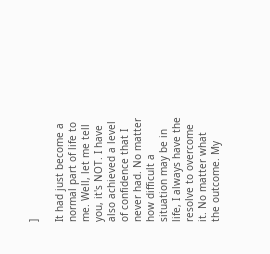]

It had just become a normal part of life to me. Well, let me tell you, it's NOT. I have also achieved a level of confidence that I never had. No matter how difficult a situation may be in life, I always have the resolve to overcome it. No matter what the outcome. My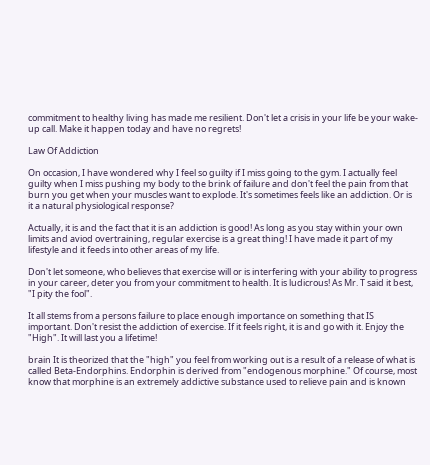commitment to healthy living has made me resilient. Don't let a crisis in your life be your wake-up call. Make it happen today and have no regrets!

Law Of Addiction

On occasion, I have wondered why I feel so guilty if I miss going to the gym. I actually feel guilty when I miss pushing my body to the brink of failure and don't feel the pain from that burn you get when your muscles want to explode. It's sometimes feels like an addiction. Or is it a natural physiological response?

Actually, it is and the fact that it is an addiction is good! As long as you stay within your own limits and aviod overtraining, regular exercise is a great thing! I have made it part of my lifestyle and it feeds into other areas of my life.

Don't let someone, who believes that exercise will or is interfering with your ability to progress in your career, deter you from your commitment to health. It is ludicrous! As Mr. T said it best, "I pity the fool".

It all stems from a persons failure to place enough importance on something that IS important. Don't resist the addiction of exercise. If it feels right, it is and go with it. Enjoy the "High". It will last you a lifetime!

brain It is theorized that the "high" you feel from working out is a result of a release of what is called Beta-Endorphins. Endorphin is derived from "endogenous morphine." Of course, most know that morphine is an extremely addictive substance used to relieve pain and is known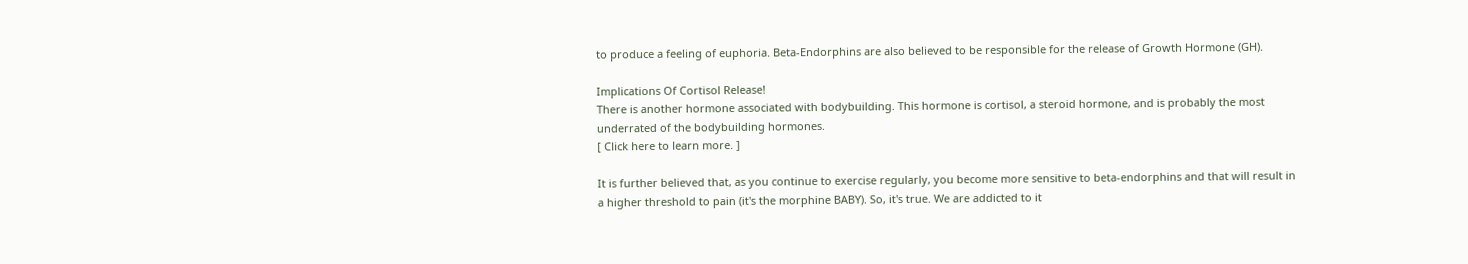to produce a feeling of euphoria. Beta-Endorphins are also believed to be responsible for the release of Growth Hormone (GH).

Implications Of Cortisol Release!
There is another hormone associated with bodybuilding. This hormone is cortisol, a steroid hormone, and is probably the most underrated of the bodybuilding hormones.
[ Click here to learn more. ]

It is further believed that, as you continue to exercise regularly, you become more sensitive to beta-endorphins and that will result in a higher threshold to pain (it's the morphine BABY). So, it's true. We are addicted to it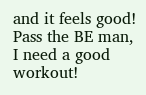and it feels good! Pass the BE man, I need a good workout!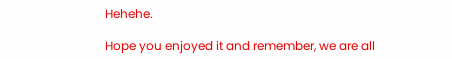Hehehe.

Hope you enjoyed it and remember, we are all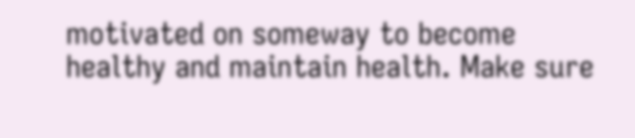motivated on someway to become healthy and maintain health. Make sure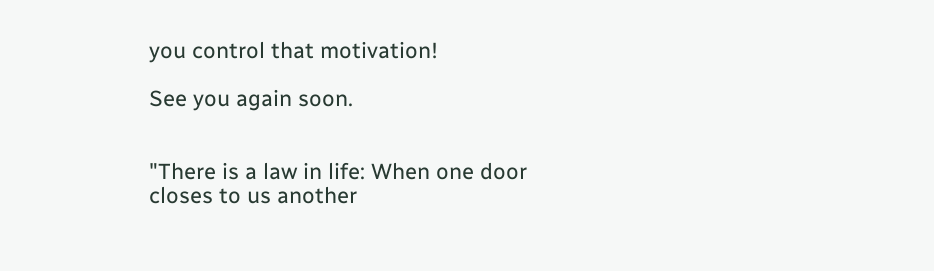you control that motivation!

See you again soon.


"There is a law in life: When one door closes to us another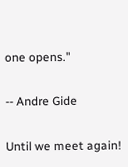one opens."

-- Andre Gide

Until we meet again!